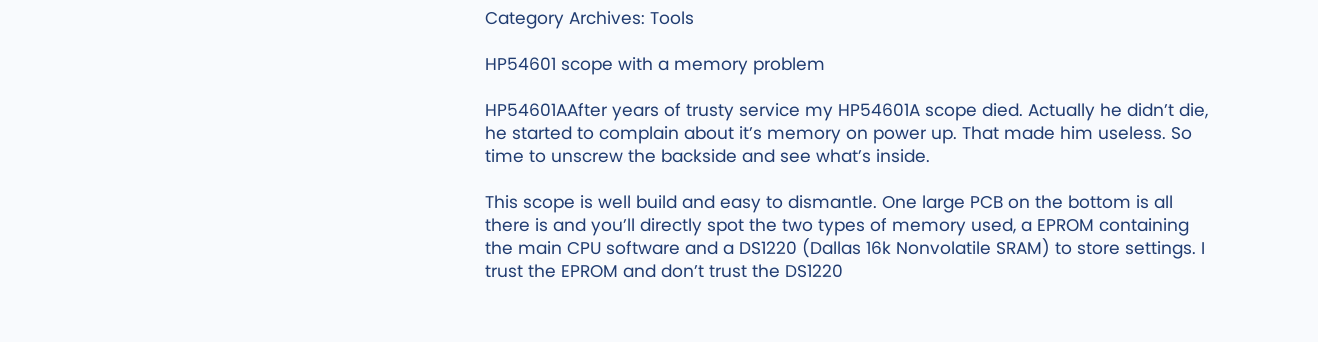Category Archives: Tools

HP54601 scope with a memory problem

HP54601AAfter years of trusty service my HP54601A scope died. Actually he didn’t die, he started to complain about it’s memory on power up. That made him useless. So time to unscrew the backside and see what’s inside.

This scope is well build and easy to dismantle. One large PCB on the bottom is all there is and you’ll directly spot the two types of memory used, a EPROM containing the main CPU software and a DS1220 (Dallas 16k Nonvolatile SRAM) to store settings. I trust the EPROM and don’t trust the DS1220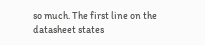so much. The first line on the datasheet states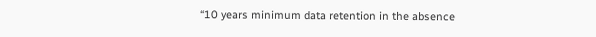“10 years minimum data retention in the absence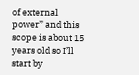of external power” and this scope is about 15 years old so I’ll start by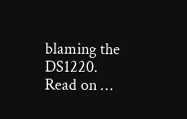blaming the DS1220.
Read on …